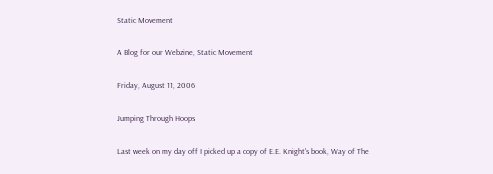Static Movement

A Blog for our Webzine, Static Movement

Friday, August 11, 2006

Jumping Through Hoops

Last week on my day off I picked up a copy of E.E. Knight's book, Way of The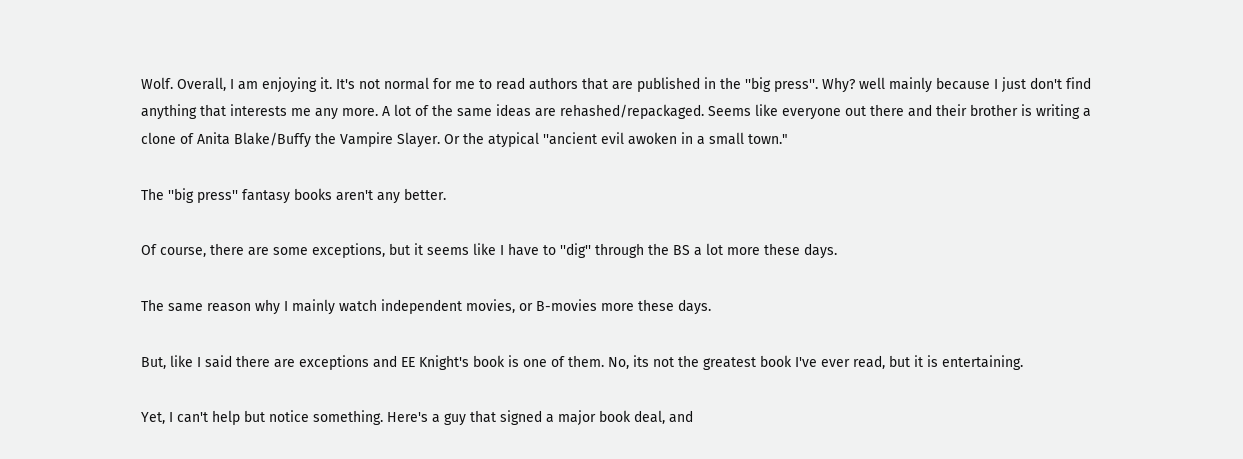Wolf. Overall, I am enjoying it. It's not normal for me to read authors that are published in the ''big press''. Why? well mainly because I just don't find anything that interests me any more. A lot of the same ideas are rehashed/repackaged. Seems like everyone out there and their brother is writing a clone of Anita Blake/Buffy the Vampire Slayer. Or the atypical ''ancient evil awoken in a small town."

The ''big press'' fantasy books aren't any better.

Of course, there are some exceptions, but it seems like I have to ''dig'' through the BS a lot more these days.

The same reason why I mainly watch independent movies, or B-movies more these days.

But, like I said there are exceptions and EE Knight's book is one of them. No, its not the greatest book I've ever read, but it is entertaining.

Yet, I can't help but notice something. Here's a guy that signed a major book deal, and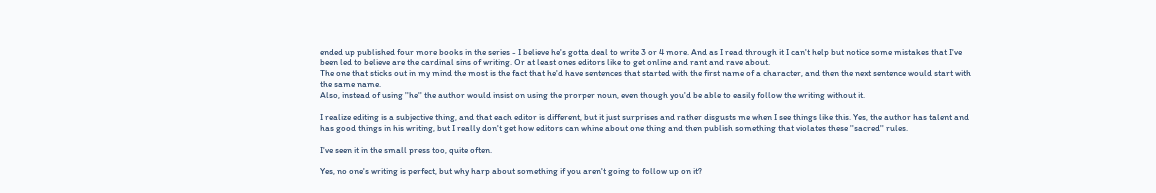ended up published four more books in the series - I believe he's gotta deal to write 3 or 4 more. And as I read through it I can't help but notice some mistakes that I've been led to believe are the cardinal sins of writing. Or at least ones editors like to get online and rant and rave about.
The one that sticks out in my mind the most is the fact that he'd have sentences that started with the first name of a character, and then the next sentence would start with the same name.
Also, instead of using ''he'' the author would insist on using the prorper noun, even though you'd be able to easily follow the writing without it.

I realize editing is a subjective thing, and that each editor is different, but it just surprises and rather disgusts me when I see things like this. Yes, the author has talent and has good things in his writing, but I really don't get how editors can whine about one thing and then publish something that violates these ''sacred'' rules.

I've seen it in the small press too, quite often.

Yes, no one's writing is perfect, but why harp about something if you aren't going to follow up on it?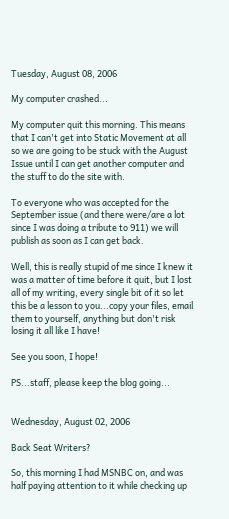Tuesday, August 08, 2006

My computer crashed...

My computer quit this morning. This means that I can't get into Static Movement at all so we are going to be stuck with the August Issue until I can get another computer and the stuff to do the site with.

To everyone who was accepted for the September issue (and there were/are a lot since I was doing a tribute to 911) we will publish as soon as I can get back.

Well, this is really stupid of me since I knew it was a matter of time before it quit, but I lost all of my writing, every single bit of it so let this be a lesson to you...copy your files, email them to yourself, anything but don't risk losing it all like I have!

See you soon, I hope!

PS...staff, please keep the blog going...


Wednesday, August 02, 2006

Back Seat Writers?

So, this morning I had MSNBC on, and was half paying attention to it while checking up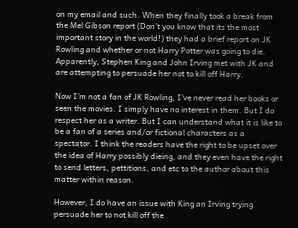on my email and such. When they finally took a break from the Mel Gibson report (Don't you know that its the most important story in the world!) they had a brief report on JK Rowling and whether or not Harry Potter was going to die. Apparently, Stephen King and John Irving met with JK and are attempting to persuade her not to kill off Harry.

Now I'm not a fan of JK Rowling, I've never read her books or seen the movies. I simply have no interest in them. But I do respect her as a writer. But I can understand what it is like to be a fan of a series and/or fictional characters as a spectator. I think the readers have the right to be upset over the idea of Harry possibly dieing, and they even have the right to send letters, pettitions, and etc to the author about this matter within reason.

However, I do have an issue with King an Irving trying persuade her to not kill off the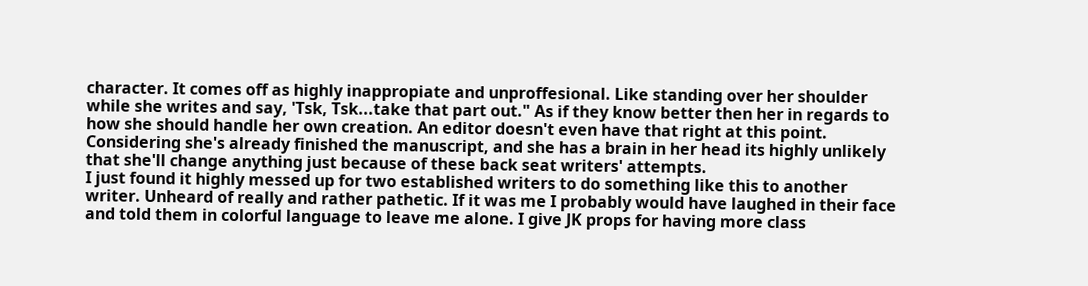character. It comes off as highly inappropiate and unproffesional. Like standing over her shoulder while she writes and say, 'Tsk, Tsk...take that part out." As if they know better then her in regards to how she should handle her own creation. An editor doesn't even have that right at this point. Considering she's already finished the manuscript, and she has a brain in her head its highly unlikely that she'll change anything just because of these back seat writers' attempts.
I just found it highly messed up for two established writers to do something like this to another writer. Unheard of really and rather pathetic. If it was me I probably would have laughed in their face and told them in colorful language to leave me alone. I give JK props for having more class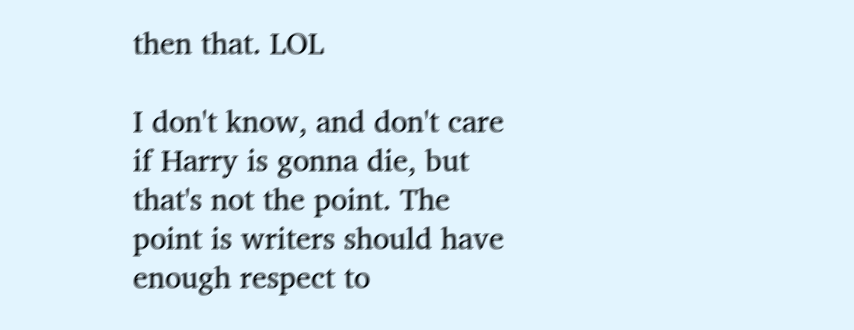then that. LOL

I don't know, and don't care if Harry is gonna die, but that's not the point. The point is writers should have enough respect to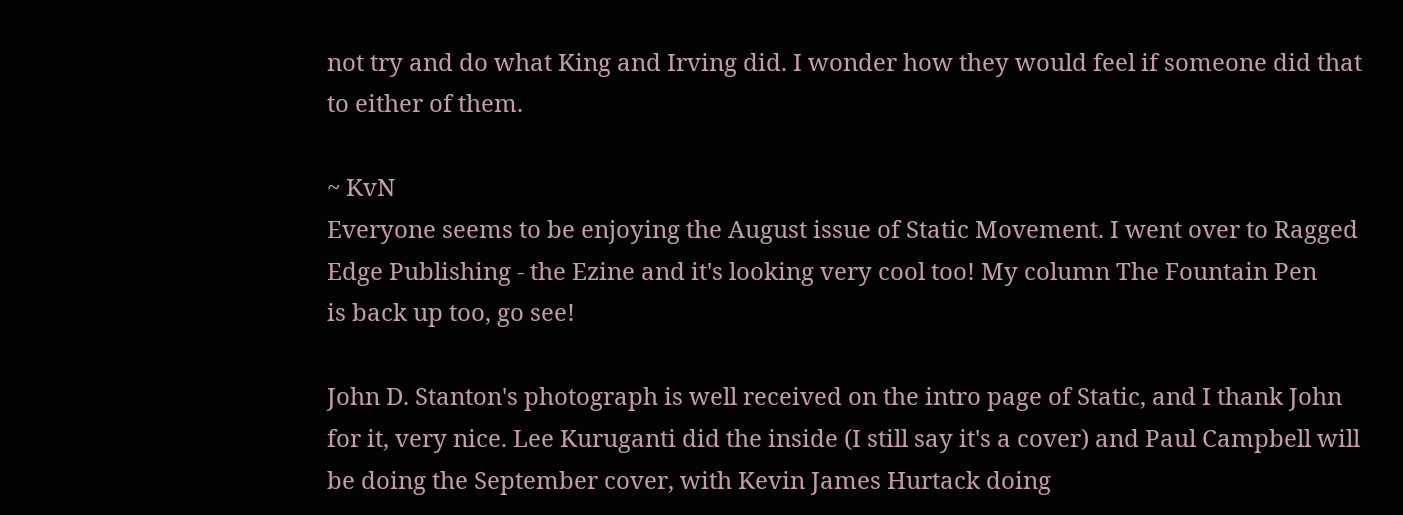not try and do what King and Irving did. I wonder how they would feel if someone did that to either of them.

~ KvN
Everyone seems to be enjoying the August issue of Static Movement. I went over to Ragged Edge Publishing - the Ezine and it's looking very cool too! My column The Fountain Pen
is back up too, go see!

John D. Stanton's photograph is well received on the intro page of Static, and I thank John for it, very nice. Lee Kuruganti did the inside (I still say it's a cover) and Paul Campbell will be doing the September cover, with Kevin James Hurtack doing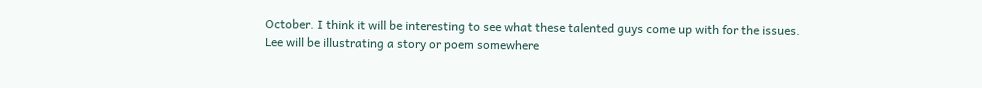October. I think it will be interesting to see what these talented guys come up with for the issues. Lee will be illustrating a story or poem somewhere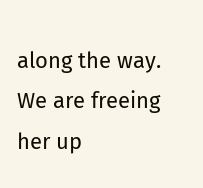along the way. We are freeing her up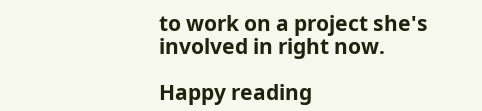to work on a project she's involved in right now.

Happy reading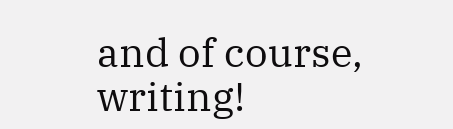and of course, writing!